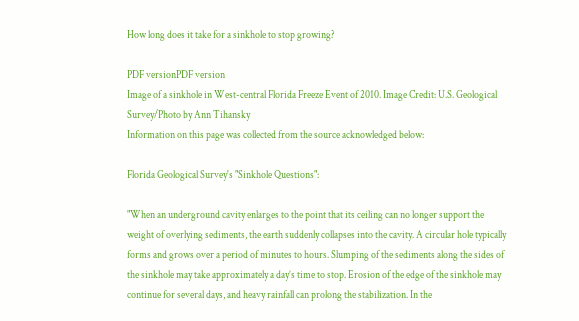How long does it take for a sinkhole to stop growing?

PDF versionPDF version
Image of a sinkhole in West-central Florida Freeze Event of 2010. Image Credit: U.S. Geological Survey/Photo by Ann Tihansky
Information on this page was collected from the source acknowledged below:

Florida Geological Survey's "Sinkhole Questions":

"When an underground cavity enlarges to the point that its ceiling can no longer support the weight of overlying sediments, the earth suddenly collapses into the cavity. A circular hole typically forms and grows over a period of minutes to hours. Slumping of the sediments along the sides of the sinkhole may take approximately a day’s time to stop. Erosion of the edge of the sinkhole may continue for several days, and heavy rainfall can prolong the stabilization. In the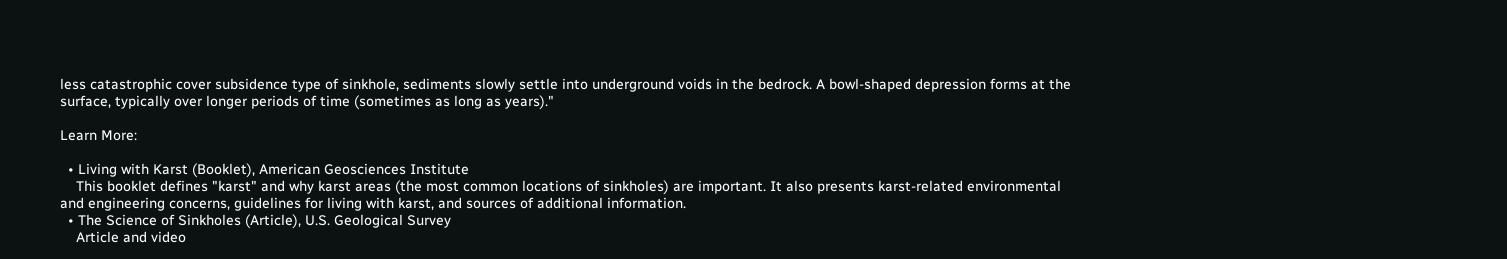less catastrophic cover subsidence type of sinkhole, sediments slowly settle into underground voids in the bedrock. A bowl-shaped depression forms at the surface, typically over longer periods of time (sometimes as long as years)."

Learn More:

  • Living with Karst (Booklet), American Geosciences Institute
    This booklet defines "karst" and why karst areas (the most common locations of sinkholes) are important. It also presents karst-related environmental and engineering concerns, guidelines for living with karst, and sources of additional information.
  • The Science of Sinkholes (Article), U.S. Geological Survey
    Article and video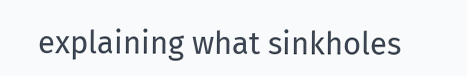explaining what sinkholes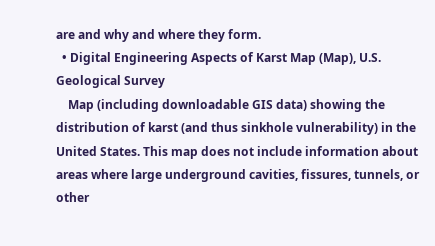are and why and where they form.
  • Digital Engineering Aspects of Karst Map (Map), U.S. Geological Survey
    Map (including downloadable GIS data) showing the distribution of karst (and thus sinkhole vulnerability) in the United States. This map does not include information about areas where large underground cavities, fissures, tunnels, or other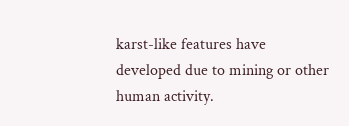karst-like features have developed due to mining or other human activity.